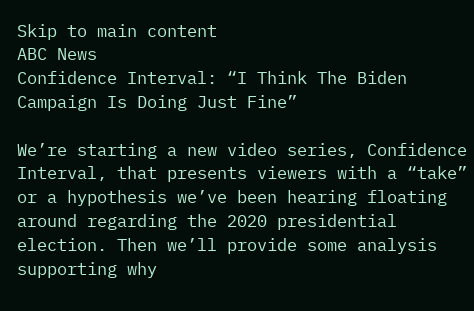Skip to main content
ABC News
Confidence Interval: “I Think The Biden Campaign Is Doing Just Fine”

We’re starting a new video series, Confidence Interval, that presents viewers with a “take” or a hypothesis we’ve been hearing floating around regarding the 2020 presidential election. Then we’ll provide some analysis supporting why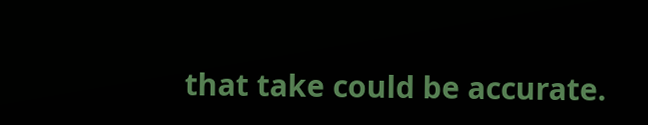that take could be accurate.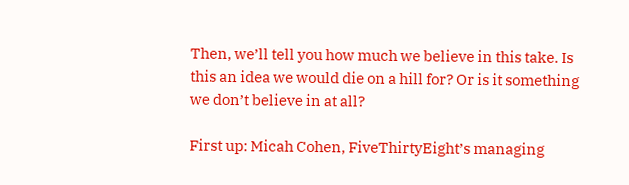Then, we’ll tell you how much we believe in this take. Is this an idea we would die on a hill for? Or is it something we don’t believe in at all?

First up: Micah Cohen, FiveThirtyEight’s managing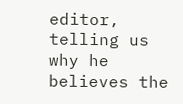editor, telling us why he believes the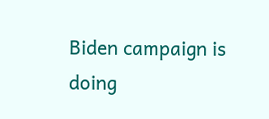Biden campaign is doing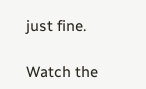just fine.

Watch the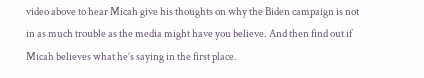video above to hear Micah give his thoughts on why the Biden campaign is not in as much trouble as the media might have you believe. And then find out if Micah believes what he’s saying in the first place.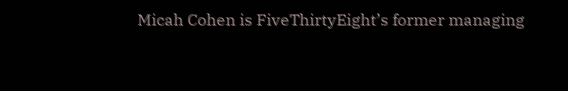Micah Cohen is FiveThirtyEight’s former managing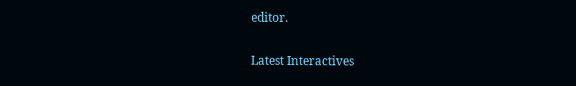editor.


Latest Interactives